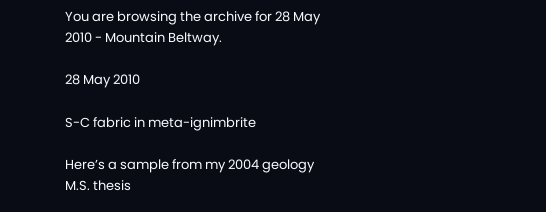You are browsing the archive for 28 May 2010 - Mountain Beltway.

28 May 2010

S-C fabric in meta-ignimbrite

Here’s a sample from my 2004 geology M.S. thesis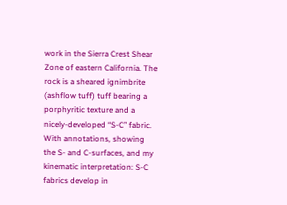work in the Sierra Crest Shear Zone of eastern California. The rock is a sheared ignimbrite (ashflow tuff) tuff bearing a porphyritic texture and a nicely-developed “S-C” fabric. With annotations, showing the S- and C-surfaces, and my kinematic interpretation: S-C fabrics develop in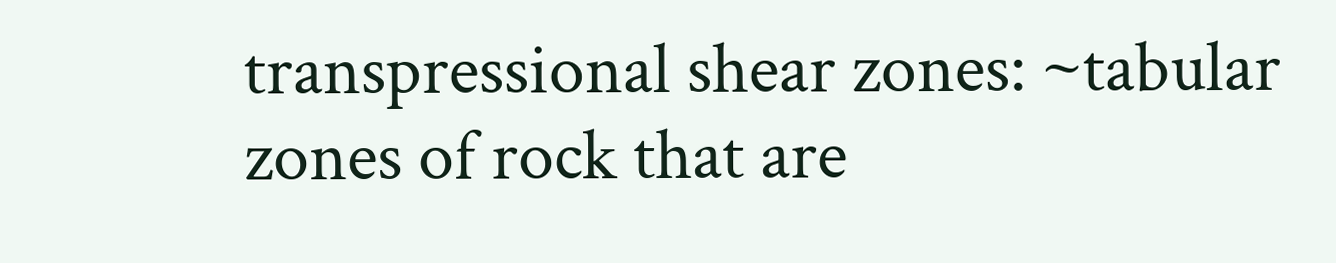transpressional shear zones: ~tabular zones of rock that are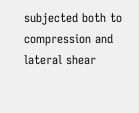subjected both to compression and lateral shear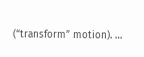(“transform” motion). …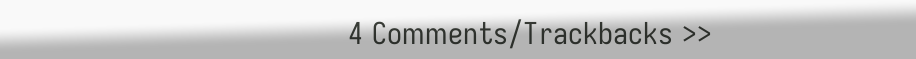4 Comments/Trackbacks >>